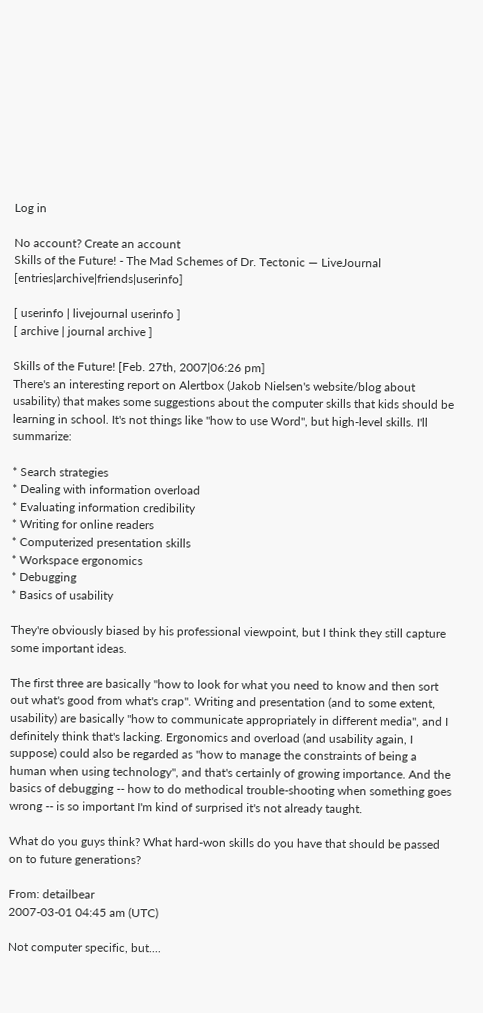Log in

No account? Create an account
Skills of the Future! - The Mad Schemes of Dr. Tectonic — LiveJournal [entries|archive|friends|userinfo]

[ userinfo | livejournal userinfo ]
[ archive | journal archive ]

Skills of the Future! [Feb. 27th, 2007|06:26 pm]
There's an interesting report on Alertbox (Jakob Nielsen's website/blog about usability) that makes some suggestions about the computer skills that kids should be learning in school. It's not things like "how to use Word", but high-level skills. I'll summarize:

* Search strategies
* Dealing with information overload
* Evaluating information credibility
* Writing for online readers
* Computerized presentation skills
* Workspace ergonomics
* Debugging
* Basics of usability

They're obviously biased by his professional viewpoint, but I think they still capture some important ideas.

The first three are basically "how to look for what you need to know and then sort out what's good from what's crap". Writing and presentation (and to some extent, usability) are basically "how to communicate appropriately in different media", and I definitely think that's lacking. Ergonomics and overload (and usability again, I suppose) could also be regarded as "how to manage the constraints of being a human when using technology", and that's certainly of growing importance. And the basics of debugging -- how to do methodical trouble-shooting when something goes wrong -- is so important I'm kind of surprised it's not already taught.

What do you guys think? What hard-won skills do you have that should be passed on to future generations?

From: detailbear
2007-03-01 04:45 am (UTC)

Not computer specific, but....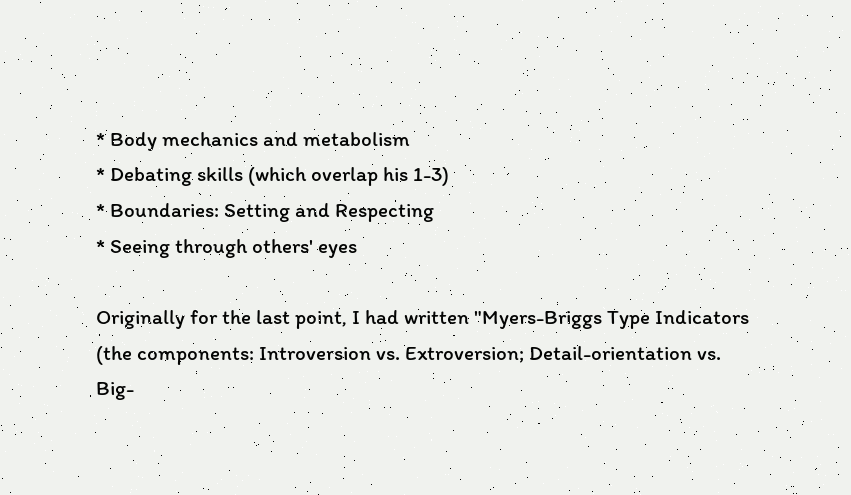* Body mechanics and metabolism
* Debating skills (which overlap his 1-3)
* Boundaries: Setting and Respecting
* Seeing through others' eyes

Originally for the last point, I had written "Myers-Briggs Type Indicators (the components: Introversion vs. Extroversion; Detail-orientation vs. Big-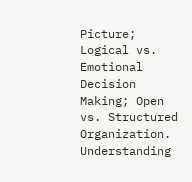Picture; Logical vs. Emotional Decision Making; Open vs. Structured Organization. Understanding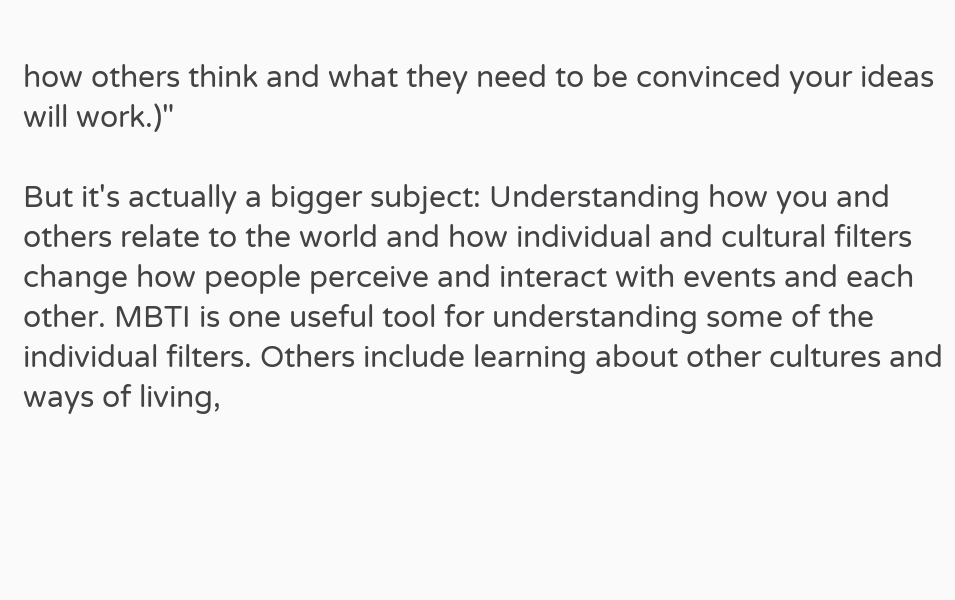how others think and what they need to be convinced your ideas will work.)"

But it's actually a bigger subject: Understanding how you and others relate to the world and how individual and cultural filters change how people perceive and interact with events and each other. MBTI is one useful tool for understanding some of the individual filters. Others include learning about other cultures and ways of living,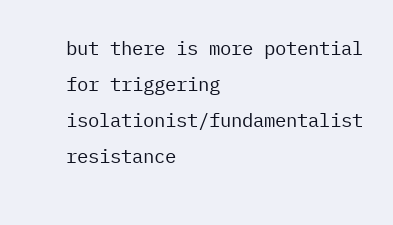but there is more potential for triggering isolationist/fundamentalist resistance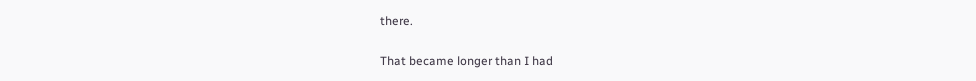there.

That became longer than I had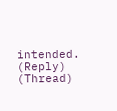intended.
(Reply) (Thread)